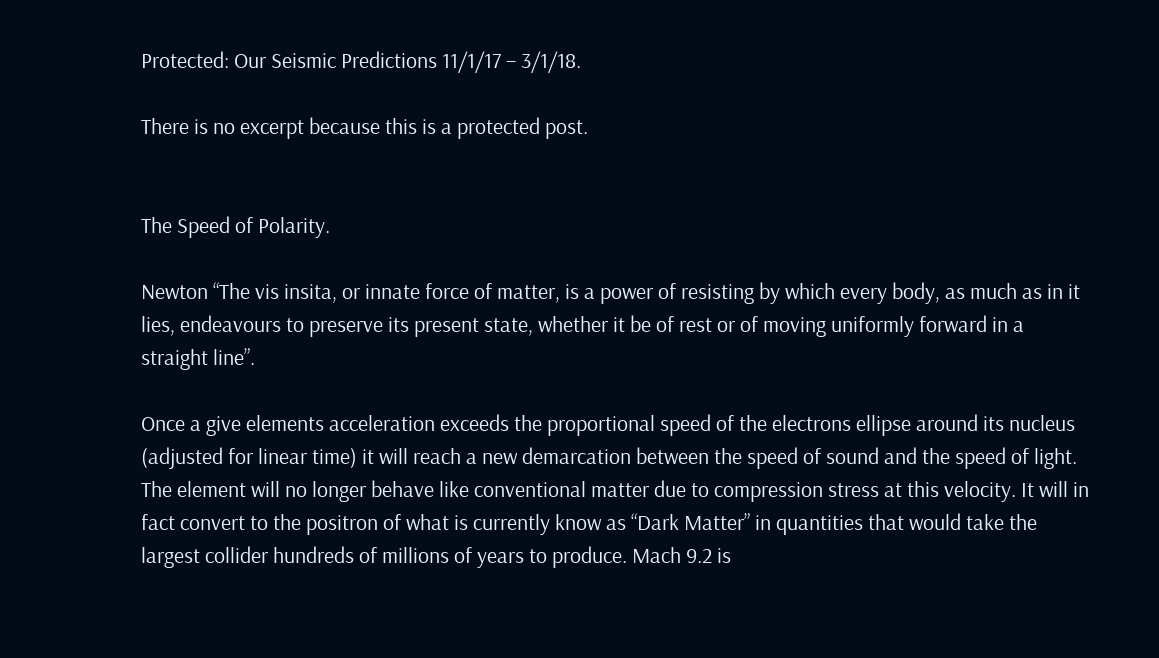Protected: Our Seismic Predictions 11/1/17 – 3/1/18.

There is no excerpt because this is a protected post.


The Speed of Polarity.

Newton “The vis insita, or innate force of matter, is a power of resisting by which every body, as much as in it lies, endeavours to preserve its present state, whether it be of rest or of moving uniformly forward in a straight line”.

Once a give elements acceleration exceeds the proportional speed of the electrons ellipse around its nucleus (adjusted for linear time) it will reach a new demarcation between the speed of sound and the speed of light. The element will no longer behave like conventional matter due to compression stress at this velocity. It will in fact convert to the positron of what is currently know as “Dark Matter” in quantities that would take the largest collider hundreds of millions of years to produce. Mach 9.2 is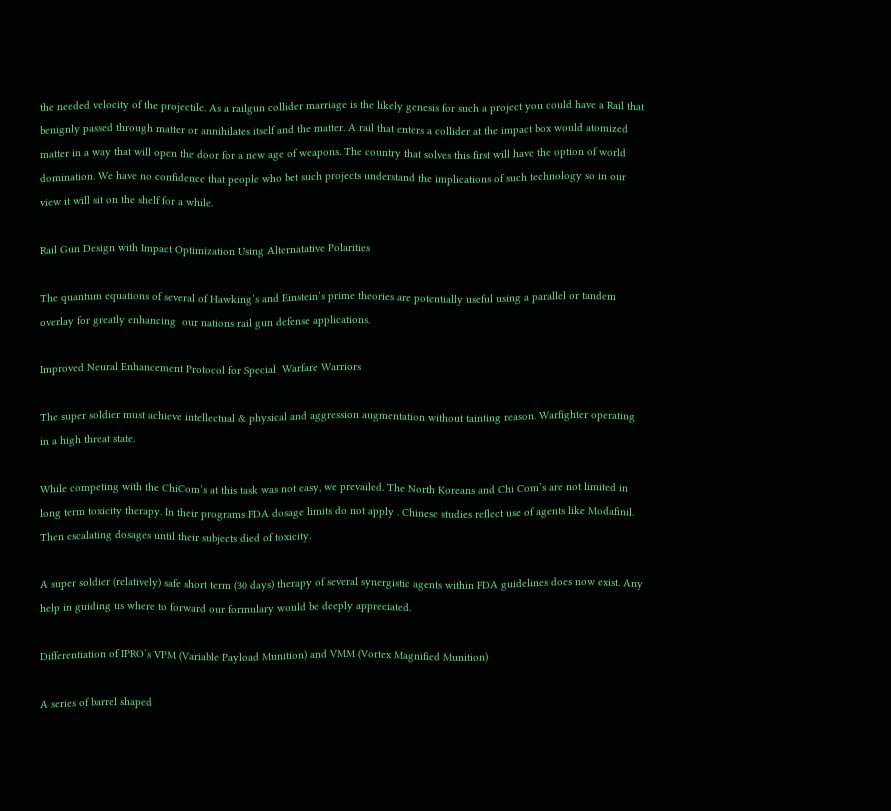the needed velocity of the projectile. As a railgun collider marriage is the likely genesis for such a project you could have a Rail that benignly passed through matter or annihilates itself and the matter. A rail that enters a collider at the impact box would atomized matter in a way that will open the door for a new age of weapons. The country that solves this first will have the option of world domination. We have no confidence that people who bet such projects understand the implications of such technology so in our view it will sit on the shelf for a while.

Rail Gun Design with Impact Optimization Using Alternatative Polarities

The quantum equations of several of Hawking’s and Einstein’s prime theories are potentially useful using a parallel or tandem overlay for greatly enhancing  our nations rail gun defense applications.

Improved Neural Enhancement Protocol for Special  Warfare Warriors

The super soldier must achieve intellectual & physical and aggression augmentation without tainting reason. Warfighter operating in a high threat state.

While competing with the ChiCom’s at this task was not easy, we prevailed. The North Koreans and Chi Com’s are not limited in long term toxicity therapy. In their programs FDA dosage limits do not apply . Chinese studies reflect use of agents like Modafinil. Then escalating dosages until their subjects died of toxicity.

A super soldier (relatively) safe short term (30 days) therapy of several synergistic agents within FDA guidelines does now exist. Any help in guiding us where to forward our formulary would be deeply appreciated.

Differentiation of IPRO’s VPM (Variable Payload Munition) and VMM (Vortex Magnified Munition)

A series of barrel shaped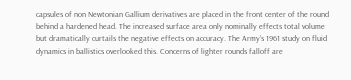capsules of non Newtonian Gallium derivatives are placed in the front center of the round behind a hardened head. The increased surface area only nominally effects total volume but dramatically curtails the negative effects on accuracy. The Army’s 1961 study on fluid dynamics in ballistics overlooked this. Concerns of lighter rounds falloff are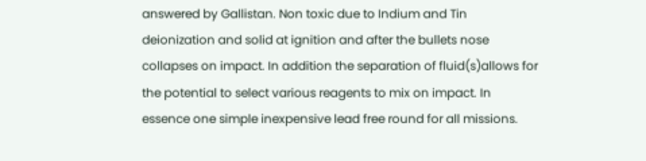answered by Gallistan. Non toxic due to Indium and Tin deionization and solid at ignition and after the bullets nose collapses on impact. In addition the separation of fluid(s)allows for the potential to select various reagents to mix on impact. In essence one simple inexpensive lead free round for all missions.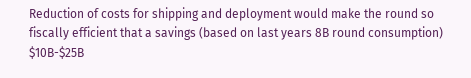Reduction of costs for shipping and deployment would make the round so fiscally efficient that a savings (based on last years 8B round consumption) $10B-$25B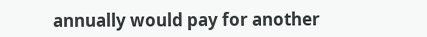annually would pay for another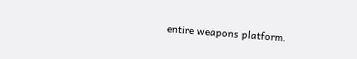entire weapons platform.